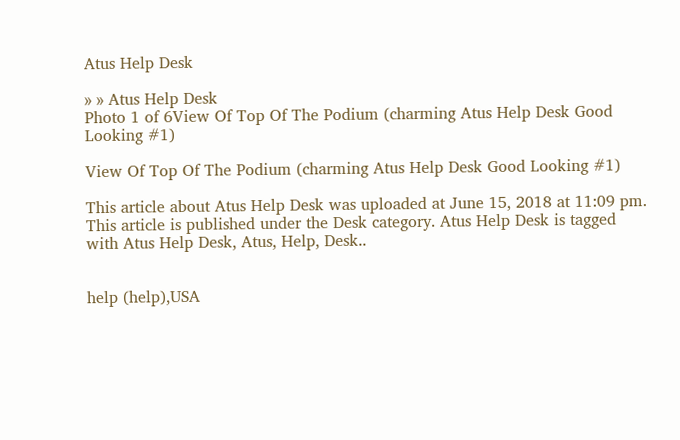Atus Help Desk

» » Atus Help Desk
Photo 1 of 6View Of Top Of The Podium (charming Atus Help Desk Good Looking #1)

View Of Top Of The Podium (charming Atus Help Desk Good Looking #1)

This article about Atus Help Desk was uploaded at June 15, 2018 at 11:09 pm. This article is published under the Desk category. Atus Help Desk is tagged with Atus Help Desk, Atus, Help, Desk..


help (help),USA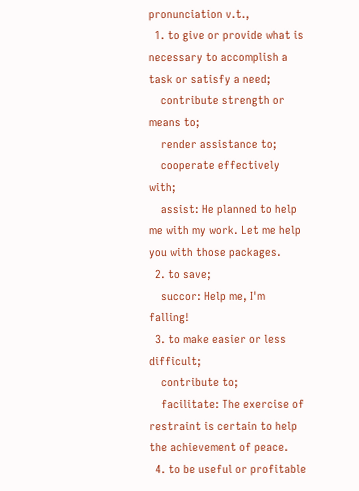pronunciation v.t.,
  1. to give or provide what is necessary to accomplish a task or satisfy a need;
    contribute strength or means to;
    render assistance to;
    cooperate effectively with;
    assist: He planned to help me with my work. Let me help you with those packages.
  2. to save;
    succor: Help me, I'm falling!
  3. to make easier or less difficult;
    contribute to;
    facilitate: The exercise of restraint is certain to help the achievement of peace.
  4. to be useful or profitable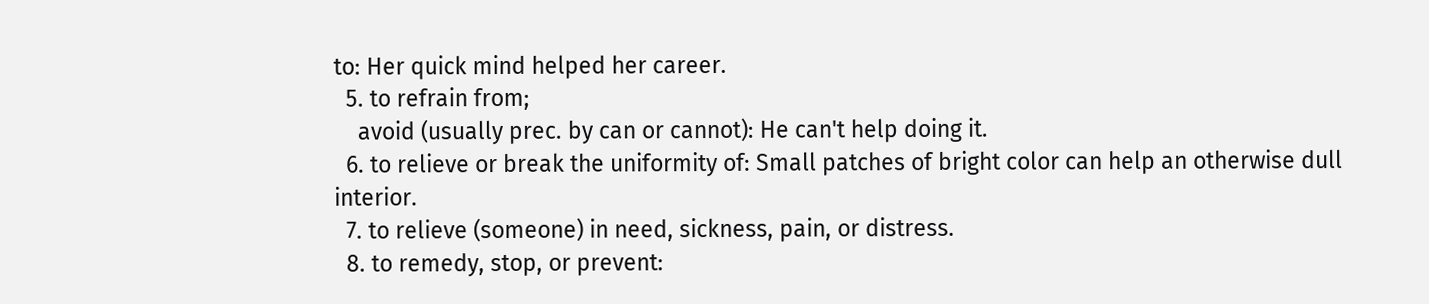to: Her quick mind helped her career.
  5. to refrain from;
    avoid (usually prec. by can or cannot): He can't help doing it.
  6. to relieve or break the uniformity of: Small patches of bright color can help an otherwise dull interior.
  7. to relieve (someone) in need, sickness, pain, or distress.
  8. to remedy, stop, or prevent: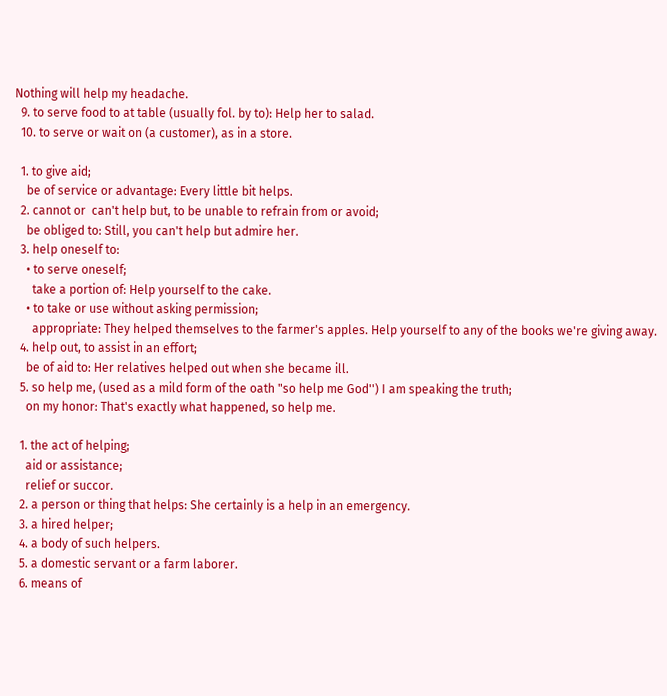Nothing will help my headache.
  9. to serve food to at table (usually fol. by to): Help her to salad.
  10. to serve or wait on (a customer), as in a store.

  1. to give aid;
    be of service or advantage: Every little bit helps.
  2. cannot or  can't help but, to be unable to refrain from or avoid;
    be obliged to: Still, you can't help but admire her.
  3. help oneself to:
    • to serve oneself;
      take a portion of: Help yourself to the cake.
    • to take or use without asking permission;
      appropriate: They helped themselves to the farmer's apples. Help yourself to any of the books we're giving away.
  4. help out, to assist in an effort;
    be of aid to: Her relatives helped out when she became ill.
  5. so help me, (used as a mild form of the oath "so help me God'') I am speaking the truth;
    on my honor: That's exactly what happened, so help me.

  1. the act of helping;
    aid or assistance;
    relief or succor.
  2. a person or thing that helps: She certainly is a help in an emergency.
  3. a hired helper;
  4. a body of such helpers.
  5. a domestic servant or a farm laborer.
  6. means of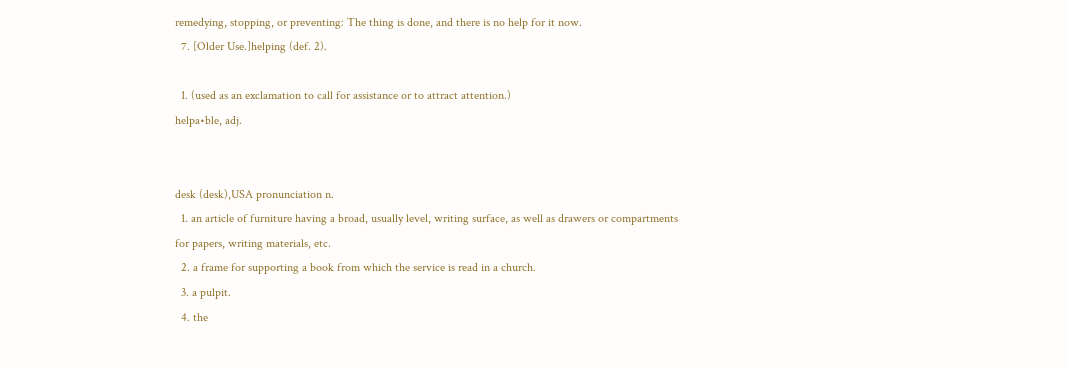remedying, stopping, or preventing: The thing is done, and there is no help for it now.
  7. [Older Use.]helping (def. 2).

  1. (used as an exclamation to call for assistance or to attract attention.)
helpa•ble, adj.


desk (desk),USA pronunciation n.
  1. an article of furniture having a broad, usually level, writing surface, as well as drawers or compartments for papers, writing materials, etc.
  2. a frame for supporting a book from which the service is read in a church.
  3. a pulpit.
  4. the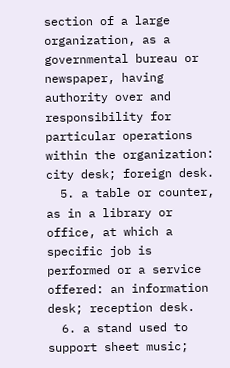section of a large organization, as a governmental bureau or newspaper, having authority over and responsibility for particular operations within the organization: city desk; foreign desk.
  5. a table or counter, as in a library or office, at which a specific job is performed or a service offered: an information desk; reception desk.
  6. a stand used to support sheet music;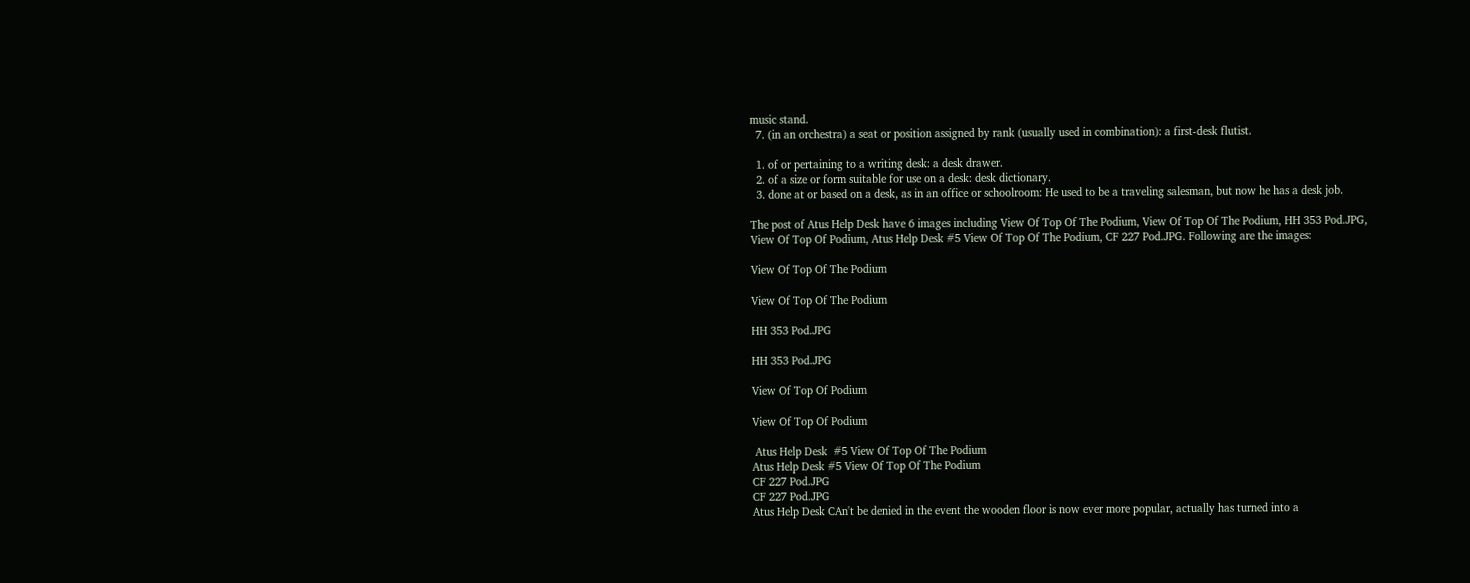music stand.
  7. (in an orchestra) a seat or position assigned by rank (usually used in combination): a first-desk flutist.

  1. of or pertaining to a writing desk: a desk drawer.
  2. of a size or form suitable for use on a desk: desk dictionary.
  3. done at or based on a desk, as in an office or schoolroom: He used to be a traveling salesman, but now he has a desk job.

The post of Atus Help Desk have 6 images including View Of Top Of The Podium, View Of Top Of The Podium, HH 353 Pod.JPG, View Of Top Of Podium, Atus Help Desk #5 View Of Top Of The Podium, CF 227 Pod.JPG. Following are the images:

View Of Top Of The Podium

View Of Top Of The Podium

HH 353 Pod.JPG

HH 353 Pod.JPG

View Of Top Of Podium

View Of Top Of Podium

 Atus Help Desk  #5 View Of Top Of The Podium
Atus Help Desk #5 View Of Top Of The Podium
CF 227 Pod.JPG
CF 227 Pod.JPG
Atus Help Desk CAn't be denied in the event the wooden floor is now ever more popular, actually has turned into a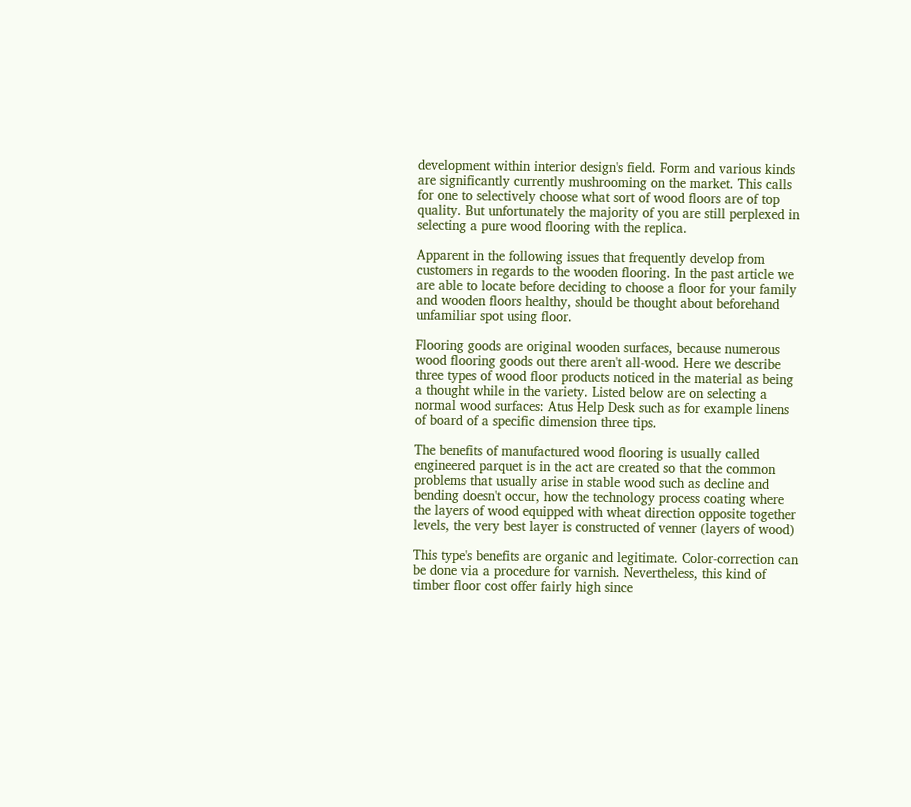development within interior design's field. Form and various kinds are significantly currently mushrooming on the market. This calls for one to selectively choose what sort of wood floors are of top quality. But unfortunately the majority of you are still perplexed in selecting a pure wood flooring with the replica.

Apparent in the following issues that frequently develop from customers in regards to the wooden flooring. In the past article we are able to locate before deciding to choose a floor for your family and wooden floors healthy, should be thought about beforehand unfamiliar spot using floor.

Flooring goods are original wooden surfaces, because numerous wood flooring goods out there aren't all-wood. Here we describe three types of wood floor products noticed in the material as being a thought while in the variety. Listed below are on selecting a normal wood surfaces: Atus Help Desk such as for example linens of board of a specific dimension three tips.

The benefits of manufactured wood flooring is usually called engineered parquet is in the act are created so that the common problems that usually arise in stable wood such as decline and bending doesn't occur, how the technology process coating where the layers of wood equipped with wheat direction opposite together levels, the very best layer is constructed of venner (layers of wood)

This type's benefits are organic and legitimate. Color-correction can be done via a procedure for varnish. Nevertheless, this kind of timber floor cost offer fairly high since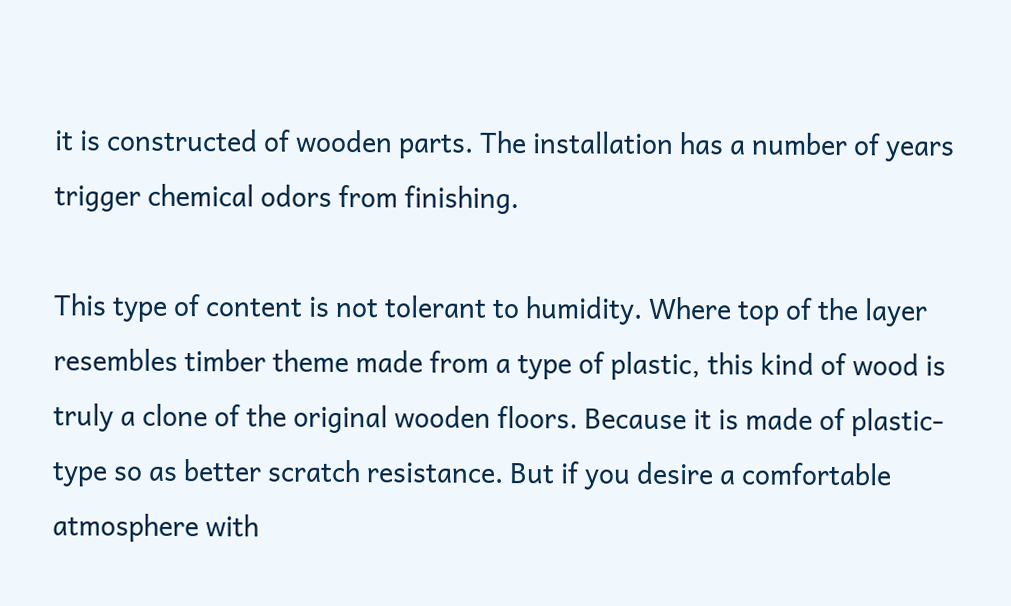it is constructed of wooden parts. The installation has a number of years trigger chemical odors from finishing.

This type of content is not tolerant to humidity. Where top of the layer resembles timber theme made from a type of plastic, this kind of wood is truly a clone of the original wooden floors. Because it is made of plastic-type so as better scratch resistance. But if you desire a comfortable atmosphere with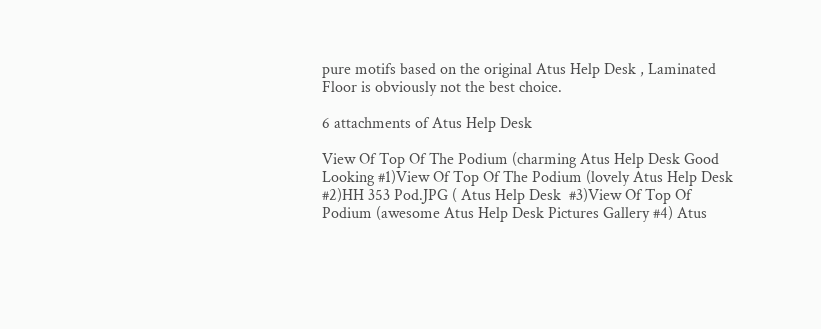pure motifs based on the original Atus Help Desk , Laminated Floor is obviously not the best choice.

6 attachments of Atus Help Desk

View Of Top Of The Podium (charming Atus Help Desk Good Looking #1)View Of Top Of The Podium (lovely Atus Help Desk #2)HH 353 Pod.JPG ( Atus Help Desk  #3)View Of Top Of Podium (awesome Atus Help Desk Pictures Gallery #4) Atus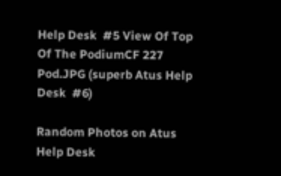Help Desk  #5 View Of Top Of The PodiumCF 227 Pod.JPG (superb Atus Help Desk  #6)

Random Photos on Atus Help Desk